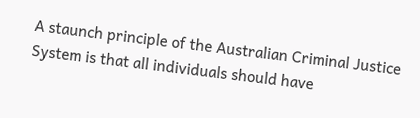A staunch principle of the Australian Criminal Justice System is that all individuals should have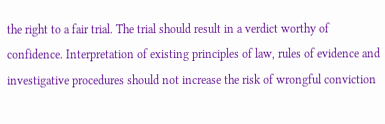the right to a fair trial. The trial should result in a verdict worthy of confidence. Interpretation of existing principles of law, rules of evidence and investigative procedures should not increase the risk of wrongful conviction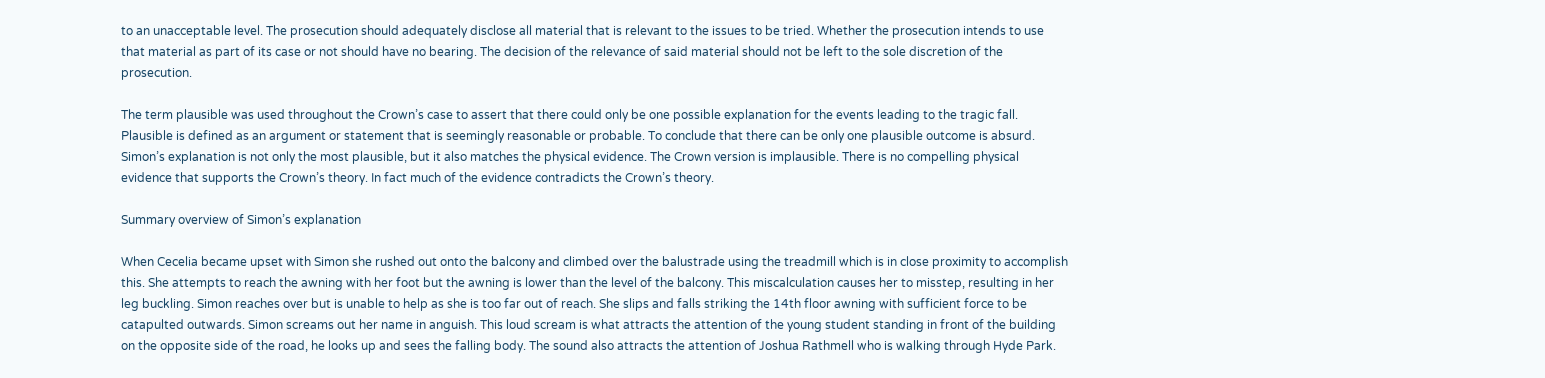to an unacceptable level. The prosecution should adequately disclose all material that is relevant to the issues to be tried. Whether the prosecution intends to use that material as part of its case or not should have no bearing. The decision of the relevance of said material should not be left to the sole discretion of the prosecution.

The term plausible was used throughout the Crown’s case to assert that there could only be one possible explanation for the events leading to the tragic fall. Plausible is defined as an argument or statement that is seemingly reasonable or probable. To conclude that there can be only one plausible outcome is absurd. Simon’s explanation is not only the most plausible, but it also matches the physical evidence. The Crown version is implausible. There is no compelling physical evidence that supports the Crown’s theory. In fact much of the evidence contradicts the Crown’s theory.

Summary overview of Simon’s explanation

When Cecelia became upset with Simon she rushed out onto the balcony and climbed over the balustrade using the treadmill which is in close proximity to accomplish this. She attempts to reach the awning with her foot but the awning is lower than the level of the balcony. This miscalculation causes her to misstep, resulting in her leg buckling. Simon reaches over but is unable to help as she is too far out of reach. She slips and falls striking the 14th floor awning with sufficient force to be catapulted outwards. Simon screams out her name in anguish. This loud scream is what attracts the attention of the young student standing in front of the building on the opposite side of the road, he looks up and sees the falling body. The sound also attracts the attention of Joshua Rathmell who is walking through Hyde Park.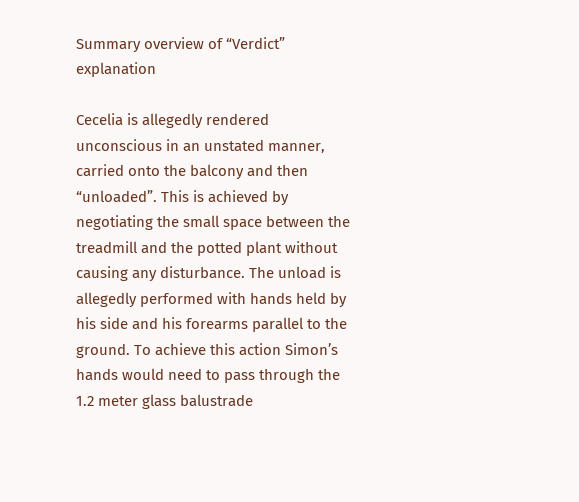Summary overview of “Verdict” explanation

Cecelia is allegedly rendered unconscious in an unstated manner, carried onto the balcony and then “unloaded”. This is achieved by negotiating the small space between the treadmill and the potted plant without causing any disturbance. The unload is allegedly performed with hands held by his side and his forearms parallel to the ground. To achieve this action Simon’s hands would need to pass through the 1.2 meter glass balustrade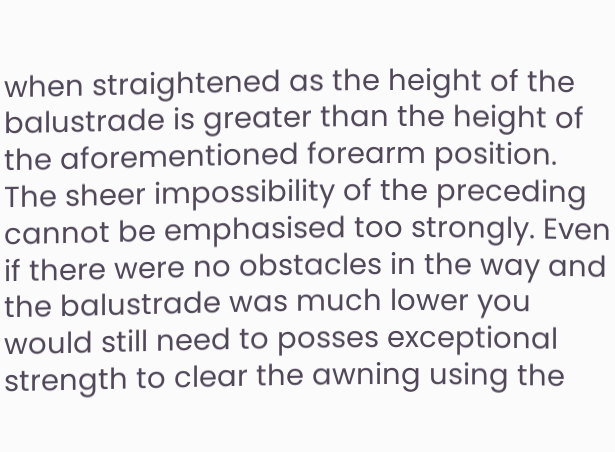when straightened as the height of the balustrade is greater than the height of the aforementioned forearm position. The sheer impossibility of the preceding cannot be emphasised too strongly. Even if there were no obstacles in the way and the balustrade was much lower you would still need to posses exceptional strength to clear the awning using the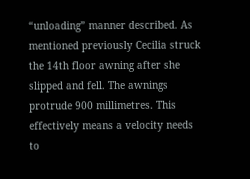“unloading” manner described. As mentioned previously Cecilia struck the 14th floor awning after she slipped and fell. The awnings protrude 900 millimetres. This effectively means a velocity needs to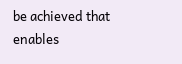be achieved that enables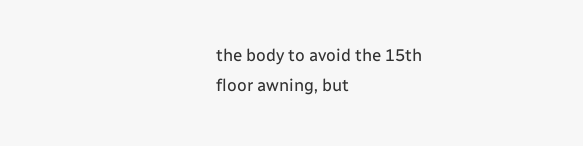the body to avoid the 15th floor awning, but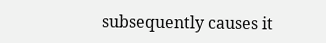subsequently causes it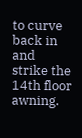to curve back in and strike the 14th floor awning.